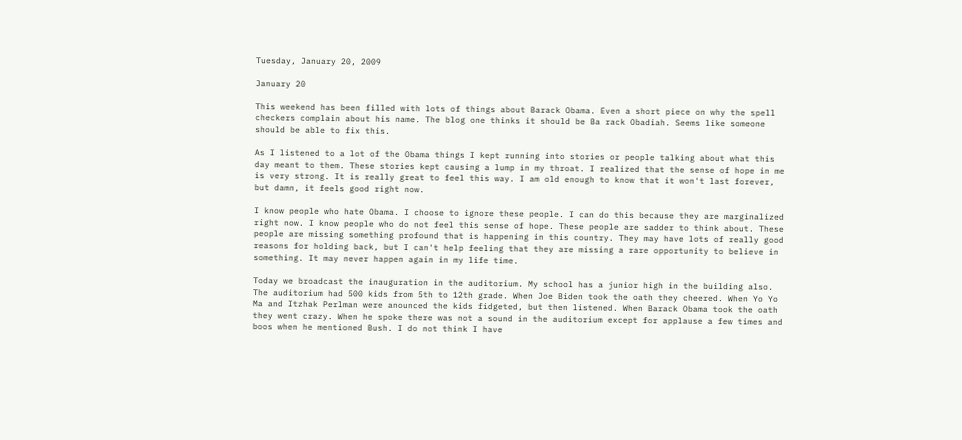Tuesday, January 20, 2009

January 20

This weekend has been filled with lots of things about Barack Obama. Even a short piece on why the spell checkers complain about his name. The blog one thinks it should be Ba rack Obadiah. Seems like someone should be able to fix this.

As I listened to a lot of the Obama things I kept running into stories or people talking about what this day meant to them. These stories kept causing a lump in my throat. I realized that the sense of hope in me is very strong. It is really great to feel this way. I am old enough to know that it won't last forever, but damn, it feels good right now.

I know people who hate Obama. I choose to ignore these people. I can do this because they are marginalized right now. I know people who do not feel this sense of hope. These people are sadder to think about. These people are missing something profound that is happening in this country. They may have lots of really good reasons for holding back, but I can't help feeling that they are missing a rare opportunity to believe in something. It may never happen again in my life time.

Today we broadcast the inauguration in the auditorium. My school has a junior high in the building also. The auditorium had 500 kids from 5th to 12th grade. When Joe Biden took the oath they cheered. When Yo Yo Ma and Itzhak Perlman were anounced the kids fidgeted, but then listened. When Barack Obama took the oath they went crazy. When he spoke there was not a sound in the auditorium except for applause a few times and boos when he mentioned Bush. I do not think I have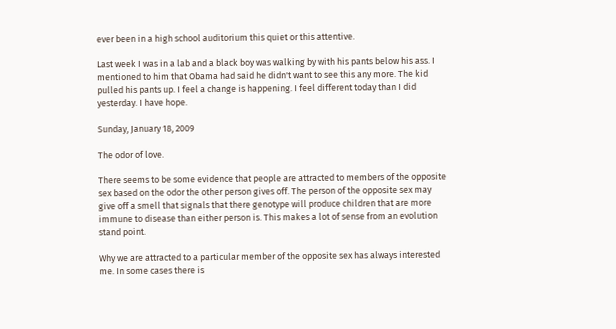ever been in a high school auditorium this quiet or this attentive.

Last week I was in a lab and a black boy was walking by with his pants below his ass. I mentioned to him that Obama had said he didn't want to see this any more. The kid pulled his pants up. I feel a change is happening. I feel different today than I did yesterday. I have hope.

Sunday, January 18, 2009

The odor of love.

There seems to be some evidence that people are attracted to members of the opposite sex based on the odor the other person gives off. The person of the opposite sex may give off a smell that signals that there genotype will produce children that are more immune to disease than either person is. This makes a lot of sense from an evolution stand point.

Why we are attracted to a particular member of the opposite sex has always interested me. In some cases there is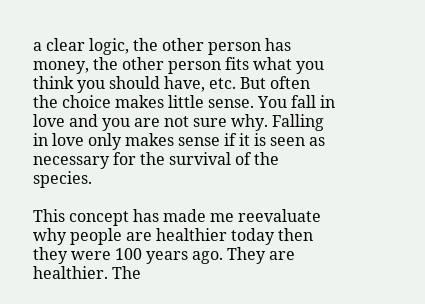a clear logic, the other person has money, the other person fits what you think you should have, etc. But often the choice makes little sense. You fall in love and you are not sure why. Falling in love only makes sense if it is seen as necessary for the survival of the species.

This concept has made me reevaluate why people are healthier today then they were 100 years ago. They are healthier. The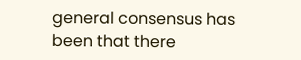general consensus has been that there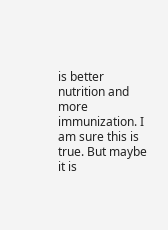is better nutrition and more immunization. I am sure this is true. But maybe it is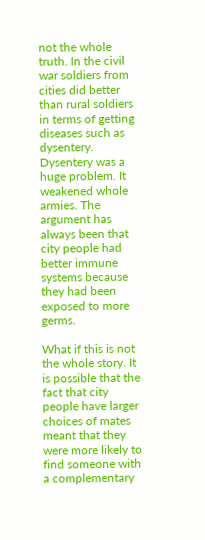not the whole truth. In the civil war soldiers from cities did better than rural soldiers in terms of getting diseases such as dysentery. Dysentery was a huge problem. It weakened whole armies. The argument has always been that city people had better immune systems because they had been exposed to more germs.

What if this is not the whole story. It is possible that the fact that city people have larger choices of mates meant that they were more likely to find someone with a complementary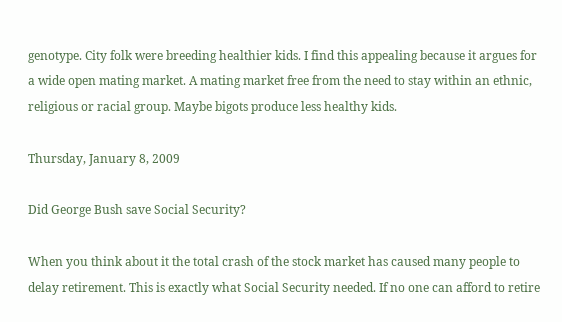genotype. City folk were breeding healthier kids. I find this appealing because it argues for a wide open mating market. A mating market free from the need to stay within an ethnic, religious or racial group. Maybe bigots produce less healthy kids.

Thursday, January 8, 2009

Did George Bush save Social Security?

When you think about it the total crash of the stock market has caused many people to delay retirement. This is exactly what Social Security needed. If no one can afford to retire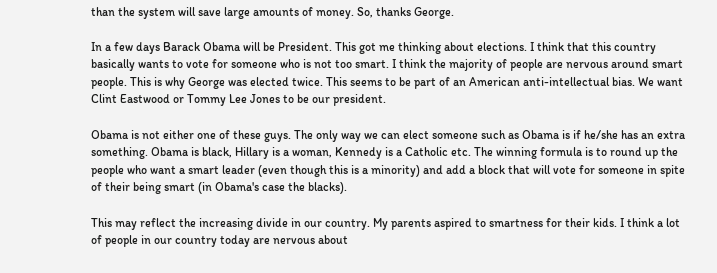than the system will save large amounts of money. So, thanks George.

In a few days Barack Obama will be President. This got me thinking about elections. I think that this country basically wants to vote for someone who is not too smart. I think the majority of people are nervous around smart people. This is why George was elected twice. This seems to be part of an American anti-intellectual bias. We want Clint Eastwood or Tommy Lee Jones to be our president.

Obama is not either one of these guys. The only way we can elect someone such as Obama is if he/she has an extra something. Obama is black, Hillary is a woman, Kennedy is a Catholic etc. The winning formula is to round up the people who want a smart leader (even though this is a minority) and add a block that will vote for someone in spite of their being smart (in Obama's case the blacks).

This may reflect the increasing divide in our country. My parents aspired to smartness for their kids. I think a lot of people in our country today are nervous about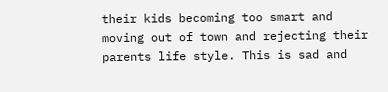their kids becoming too smart and moving out of town and rejecting their parents life style. This is sad and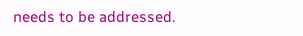needs to be addressed.